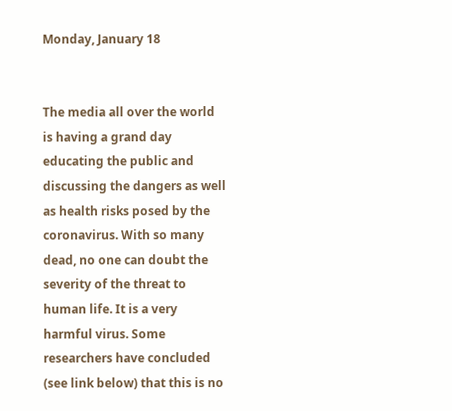Monday, January 18


The media all over the world is having a grand day educating the public and discussing the dangers as well as health risks posed by the coronavirus. With so many dead, no one can doubt the severity of the threat to human life. It is a very harmful virus. Some researchers have concluded (see link below) that this is no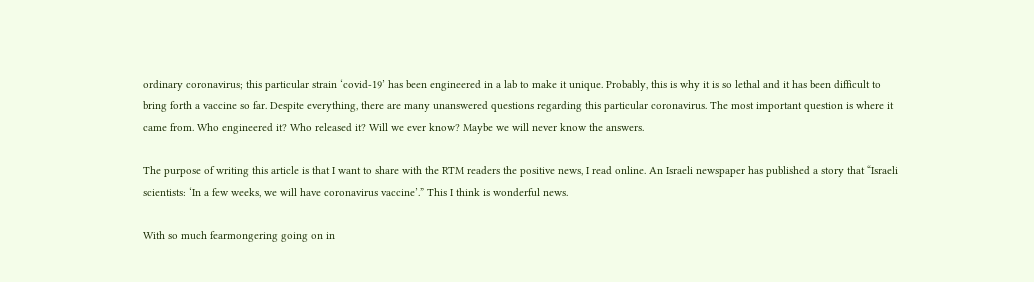ordinary coronavirus; this particular strain ‘covid-19’ has been engineered in a lab to make it unique. Probably, this is why it is so lethal and it has been difficult to bring forth a vaccine so far. Despite everything, there are many unanswered questions regarding this particular coronavirus. The most important question is where it came from. Who engineered it? Who released it? Will we ever know? Maybe we will never know the answers.

The purpose of writing this article is that I want to share with the RTM readers the positive news, I read online. An Israeli newspaper has published a story that “Israeli scientists: ‘In a few weeks, we will have coronavirus vaccine’.” This I think is wonderful news.

With so much fearmongering going on in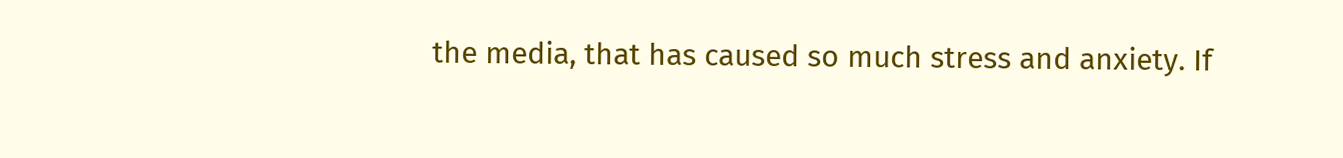the media, that has caused so much stress and anxiety. If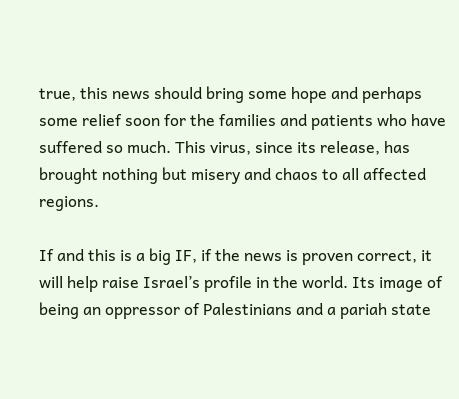true, this news should bring some hope and perhaps some relief soon for the families and patients who have suffered so much. This virus, since its release, has brought nothing but misery and chaos to all affected regions.

If and this is a big IF, if the news is proven correct, it will help raise Israel’s profile in the world. Its image of being an oppressor of Palestinians and a pariah state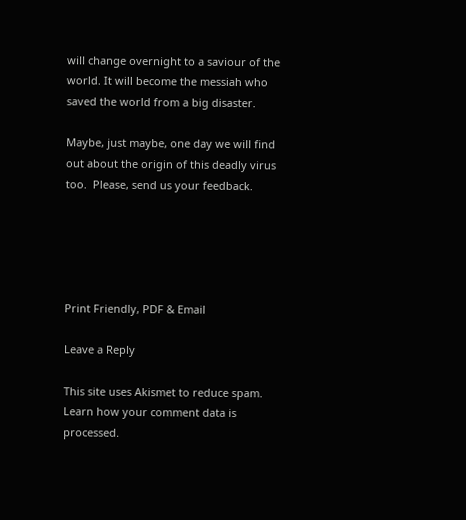will change overnight to a saviour of the world. It will become the messiah who saved the world from a big disaster.

Maybe, just maybe, one day we will find out about the origin of this deadly virus too.  Please, send us your feedback.





Print Friendly, PDF & Email

Leave a Reply

This site uses Akismet to reduce spam. Learn how your comment data is processed.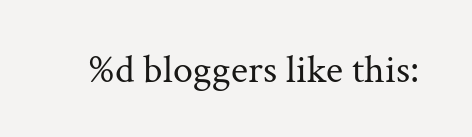%d bloggers like this: